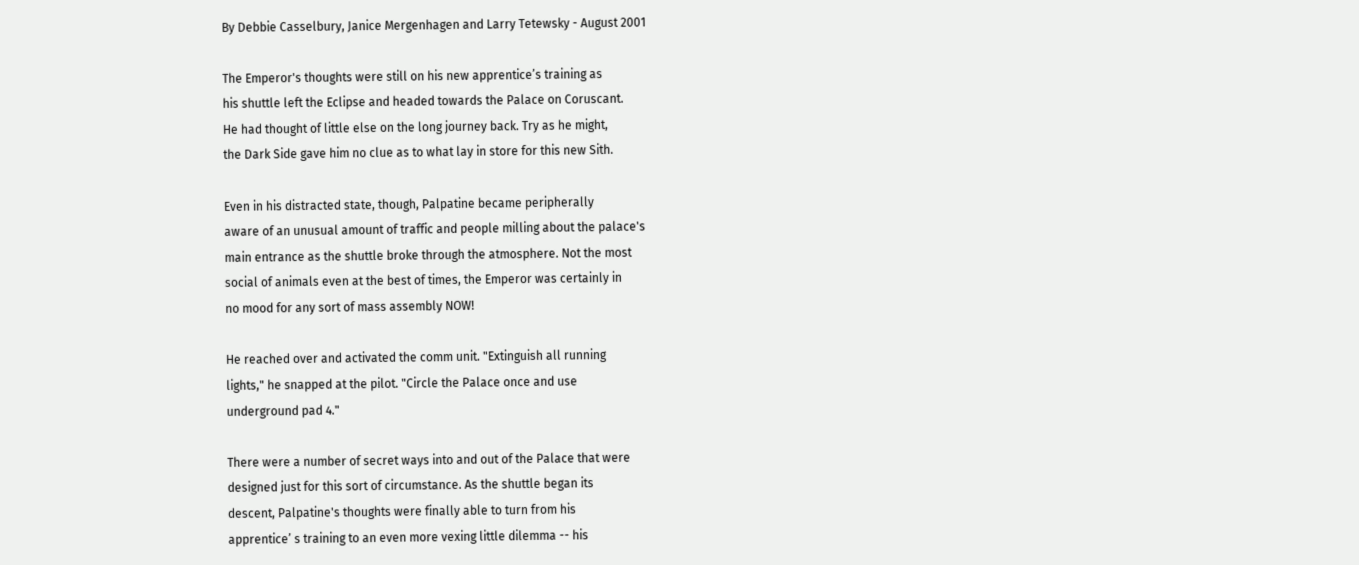By Debbie Casselbury, Janice Mergenhagen and Larry Tetewsky - August 2001

The Emperor's thoughts were still on his new apprentice’s training as
his shuttle left the Eclipse and headed towards the Palace on Coruscant.
He had thought of little else on the long journey back. Try as he might,
the Dark Side gave him no clue as to what lay in store for this new Sith.

Even in his distracted state, though, Palpatine became peripherally
aware of an unusual amount of traffic and people milling about the palace's
main entrance as the shuttle broke through the atmosphere. Not the most
social of animals even at the best of times, the Emperor was certainly in
no mood for any sort of mass assembly NOW!

He reached over and activated the comm unit. "Extinguish all running
lights," he snapped at the pilot. "Circle the Palace once and use
underground pad 4."

There were a number of secret ways into and out of the Palace that were
designed just for this sort of circumstance. As the shuttle began its
descent, Palpatine's thoughts were finally able to turn from his
apprentice’ s training to an even more vexing little dilemma -- his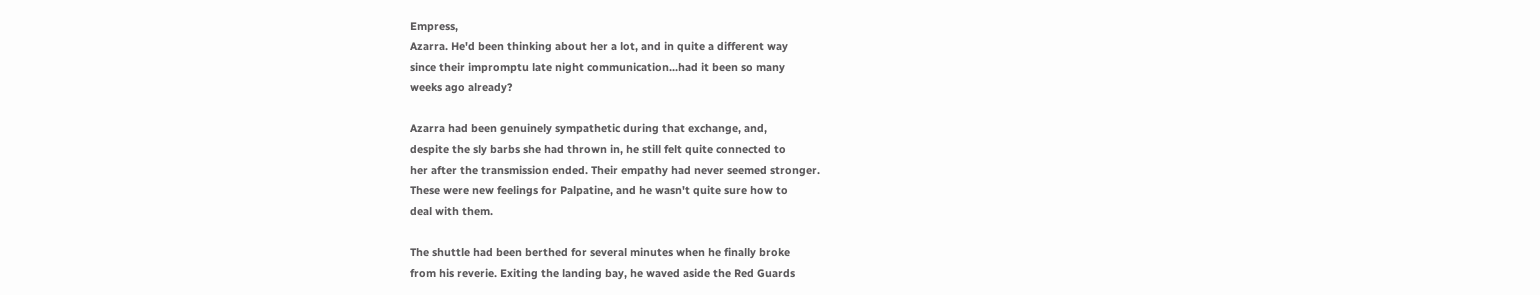Empress,
Azarra. He'd been thinking about her a lot, and in quite a different way
since their impromptu late night communication...had it been so many
weeks ago already?

Azarra had been genuinely sympathetic during that exchange, and,
despite the sly barbs she had thrown in, he still felt quite connected to
her after the transmission ended. Their empathy had never seemed stronger.
These were new feelings for Palpatine, and he wasn't quite sure how to
deal with them.

The shuttle had been berthed for several minutes when he finally broke
from his reverie. Exiting the landing bay, he waved aside the Red Guards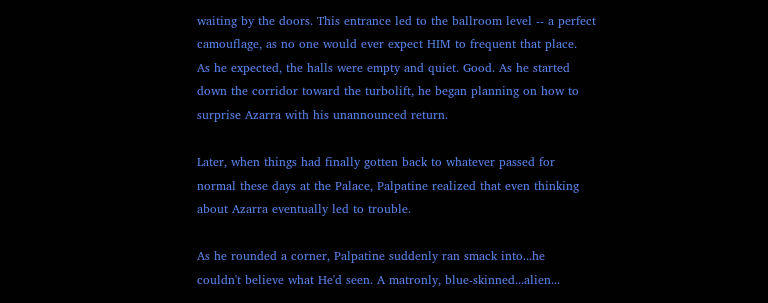waiting by the doors. This entrance led to the ballroom level -- a perfect
camouflage, as no one would ever expect HIM to frequent that place.
As he expected, the halls were empty and quiet. Good. As he started
down the corridor toward the turbolift, he began planning on how to
surprise Azarra with his unannounced return.

Later, when things had finally gotten back to whatever passed for
normal these days at the Palace, Palpatine realized that even thinking
about Azarra eventually led to trouble.

As he rounded a corner, Palpatine suddenly ran smack into...he
couldn't believe what He'd seen. A matronly, blue-skinned...alien...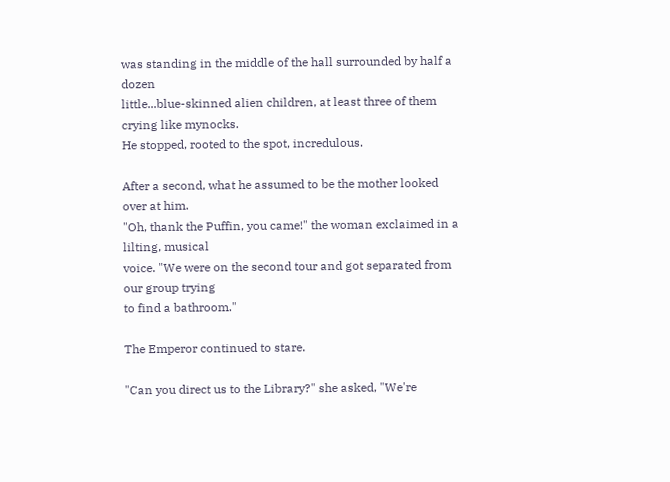was standing in the middle of the hall surrounded by half a dozen
little...blue-skinned alien children, at least three of them crying like mynocks.
He stopped, rooted to the spot, incredulous.

After a second, what he assumed to be the mother looked over at him.
"Oh, thank the Puffin, you came!" the woman exclaimed in a lilting, musical
voice. "We were on the second tour and got separated from our group trying
to find a bathroom."

The Emperor continued to stare.

"Can you direct us to the Library?" she asked, "We're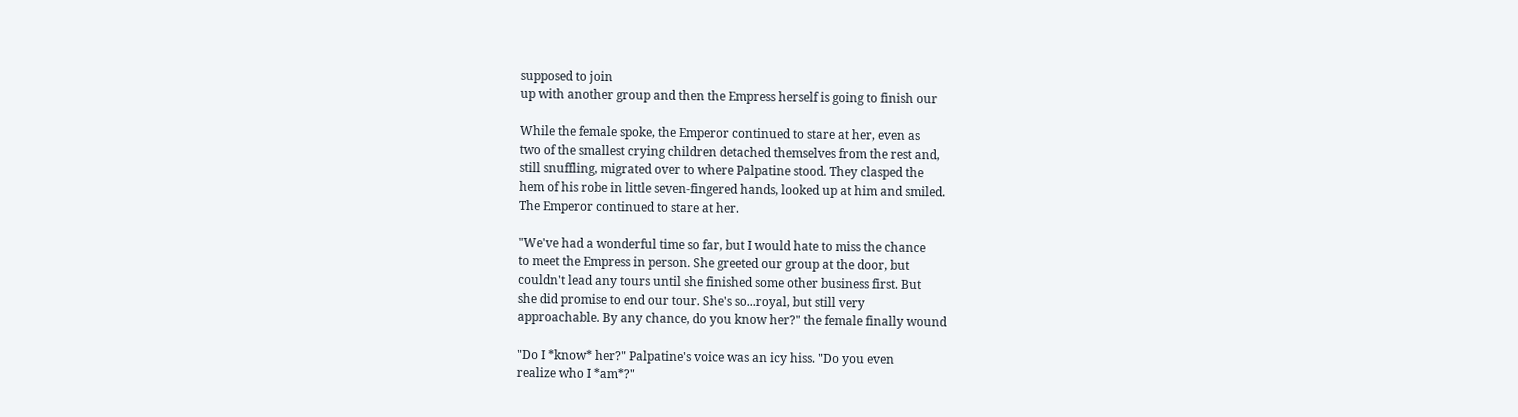supposed to join
up with another group and then the Empress herself is going to finish our

While the female spoke, the Emperor continued to stare at her, even as
two of the smallest crying children detached themselves from the rest and,
still snuffling, migrated over to where Palpatine stood. They clasped the
hem of his robe in little seven-fingered hands, looked up at him and smiled.
The Emperor continued to stare at her.

"We've had a wonderful time so far, but I would hate to miss the chance
to meet the Empress in person. She greeted our group at the door, but
couldn't lead any tours until she finished some other business first. But
she did promise to end our tour. She's so...royal, but still very
approachable. By any chance, do you know her?" the female finally wound

"Do I *know* her?" Palpatine's voice was an icy hiss. "Do you even
realize who I *am*?"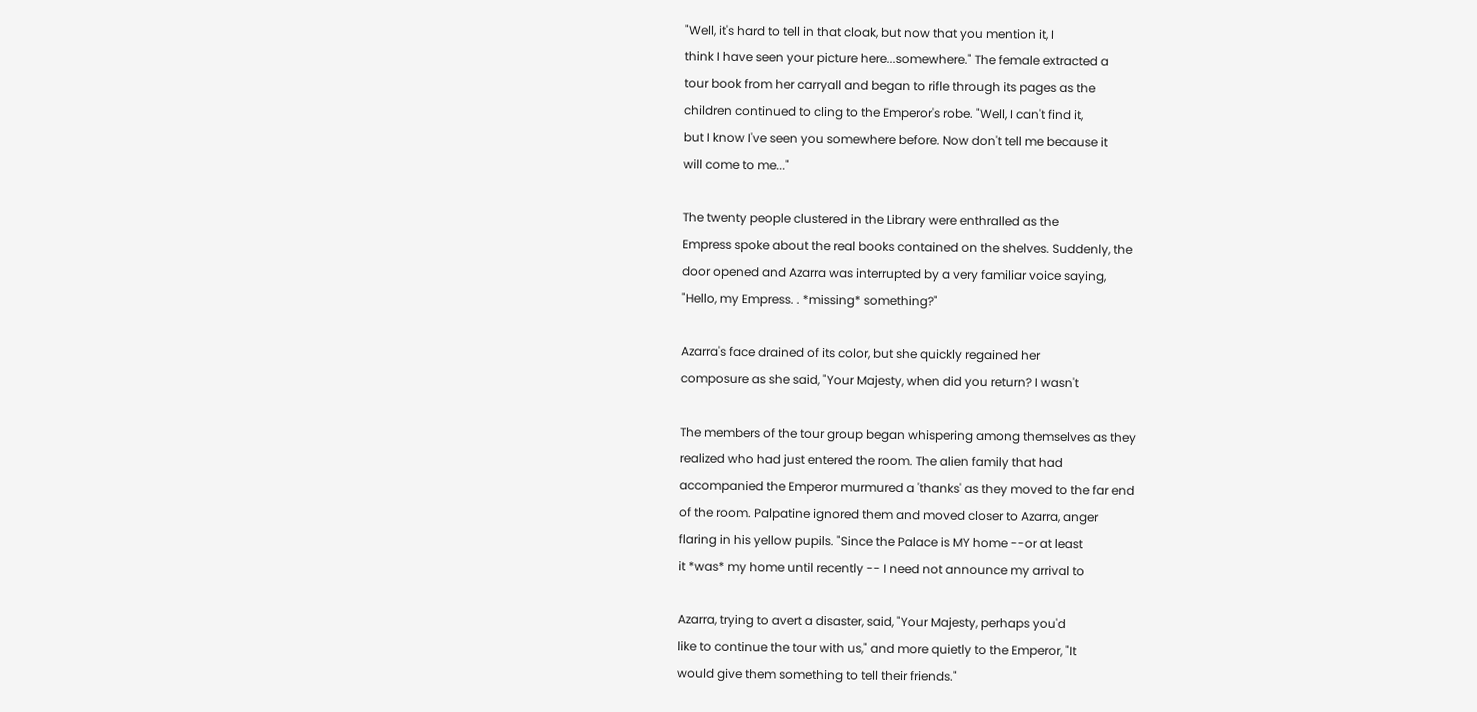"Well, it's hard to tell in that cloak, but now that you mention it, I
think I have seen your picture here...somewhere." The female extracted a
tour book from her carryall and began to rifle through its pages as the
children continued to cling to the Emperor's robe. "Well, I can't find it,
but I know I've seen you somewhere before. Now don't tell me because it
will come to me..."

The twenty people clustered in the Library were enthralled as the
Empress spoke about the real books contained on the shelves. Suddenly, the
door opened and Azarra was interrupted by a very familiar voice saying,
"Hello, my Empress. . *missing* something?"

Azarra's face drained of its color, but she quickly regained her
composure as she said, "Your Majesty, when did you return? I wasn't

The members of the tour group began whispering among themselves as they
realized who had just entered the room. The alien family that had
accompanied the Emperor murmured a 'thanks' as they moved to the far end
of the room. Palpatine ignored them and moved closer to Azarra, anger
flaring in his yellow pupils. "Since the Palace is MY home --or at least
it *was* my home until recently -- I need not announce my arrival to

Azarra, trying to avert a disaster, said, "Your Majesty, perhaps you'd
like to continue the tour with us," and more quietly to the Emperor, "It
would give them something to tell their friends."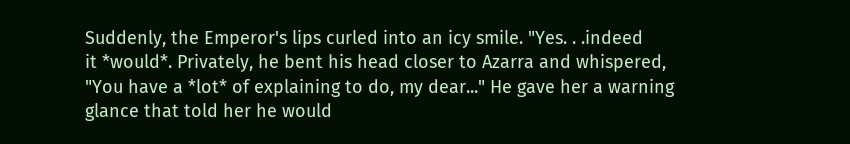Suddenly, the Emperor's lips curled into an icy smile. "Yes. . .indeed
it *would*. Privately, he bent his head closer to Azarra and whispered,
"You have a *lot* of explaining to do, my dear..." He gave her a warning
glance that told her he would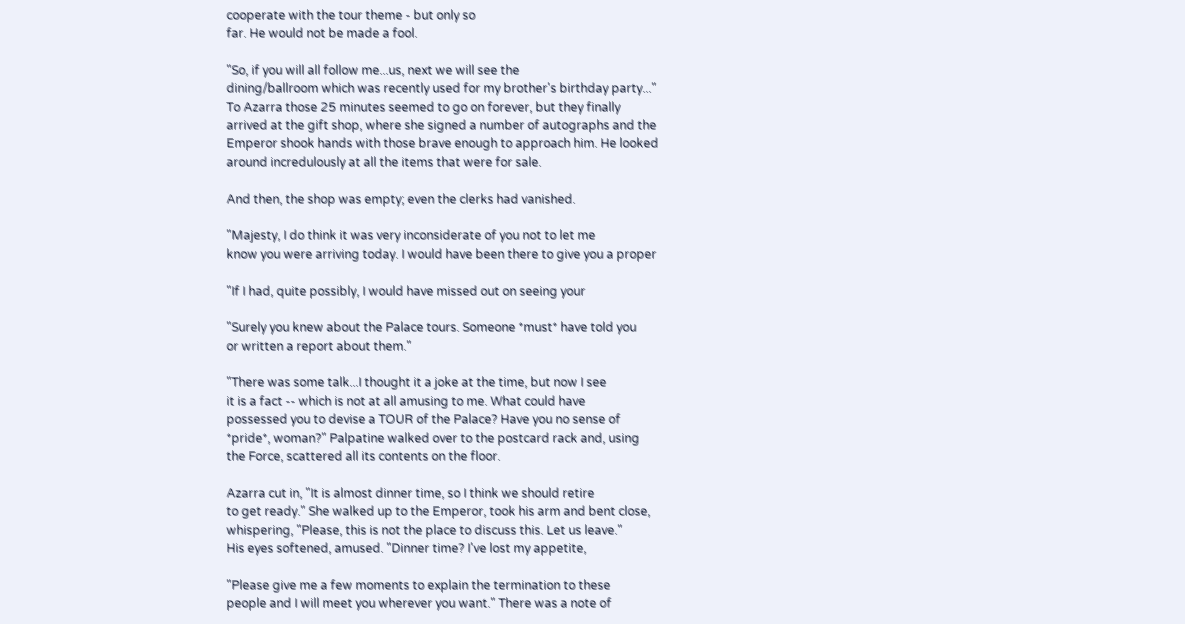cooperate with the tour theme - but only so
far. He would not be made a fool.

"So, if you will all follow me...us, next we will see the
dining/ballroom which was recently used for my brother's birthday party..."
To Azarra those 25 minutes seemed to go on forever, but they finally
arrived at the gift shop, where she signed a number of autographs and the
Emperor shook hands with those brave enough to approach him. He looked
around incredulously at all the items that were for sale.

And then, the shop was empty; even the clerks had vanished.

"Majesty, I do think it was very inconsiderate of you not to let me
know you were arriving today. I would have been there to give you a proper

"If I had, quite possibly, I would have missed out on seeing your

"Surely you knew about the Palace tours. Someone *must* have told you
or written a report about them."

"There was some talk...I thought it a joke at the time, but now I see
it is a fact -- which is not at all amusing to me. What could have
possessed you to devise a TOUR of the Palace? Have you no sense of
*pride*, woman?" Palpatine walked over to the postcard rack and, using
the Force, scattered all its contents on the floor.

Azarra cut in, "It is almost dinner time, so I think we should retire
to get ready." She walked up to the Emperor, took his arm and bent close,
whispering, "Please, this is not the place to discuss this. Let us leave."
His eyes softened, amused. "Dinner time? I've lost my appetite,

"Please give me a few moments to explain the termination to these
people and I will meet you wherever you want." There was a note of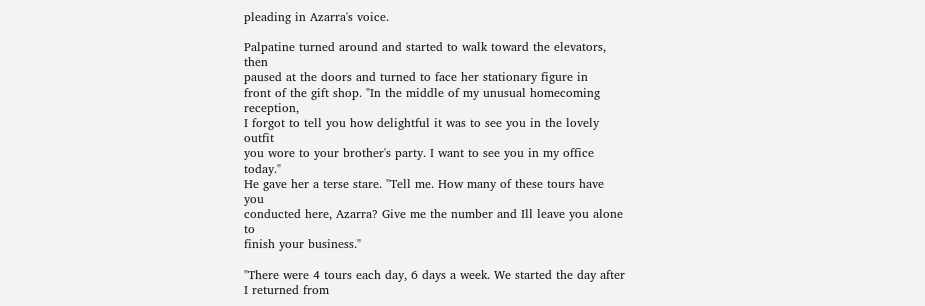pleading in Azarra's voice.

Palpatine turned around and started to walk toward the elevators, then
paused at the doors and turned to face her stationary figure in
front of the gift shop. "In the middle of my unusual homecoming reception,
I forgot to tell you how delightful it was to see you in the lovely outfit
you wore to your brother's party. I want to see you in my office today."
He gave her a terse stare. "Tell me. How many of these tours have you
conducted here, Azarra? Give me the number and Ill leave you alone to
finish your business."

"There were 4 tours each day, 6 days a week. We started the day after
I returned from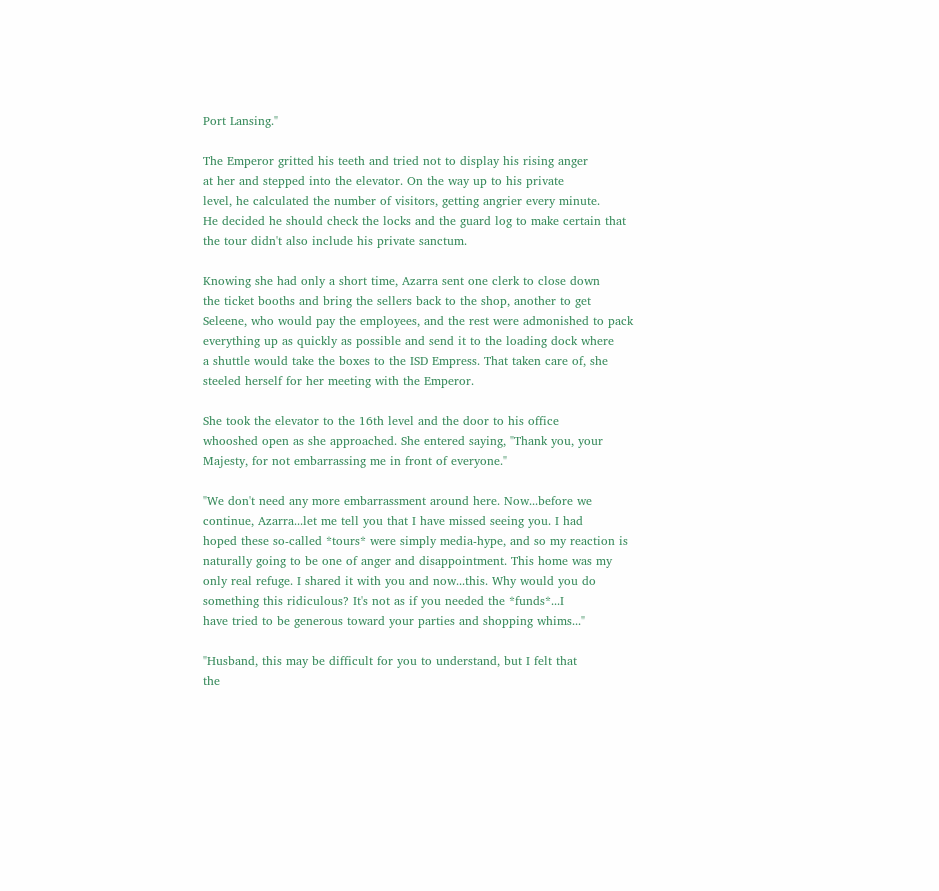Port Lansing."

The Emperor gritted his teeth and tried not to display his rising anger
at her and stepped into the elevator. On the way up to his private
level, he calculated the number of visitors, getting angrier every minute.
He decided he should check the locks and the guard log to make certain that
the tour didn't also include his private sanctum.

Knowing she had only a short time, Azarra sent one clerk to close down
the ticket booths and bring the sellers back to the shop, another to get
Seleene, who would pay the employees, and the rest were admonished to pack
everything up as quickly as possible and send it to the loading dock where
a shuttle would take the boxes to the ISD Empress. That taken care of, she
steeled herself for her meeting with the Emperor.

She took the elevator to the 16th level and the door to his office
whooshed open as she approached. She entered saying, "Thank you, your
Majesty, for not embarrassing me in front of everyone."

"We don't need any more embarrassment around here. Now...before we
continue, Azarra...let me tell you that I have missed seeing you. I had
hoped these so-called *tours* were simply media-hype, and so my reaction is
naturally going to be one of anger and disappointment. This home was my
only real refuge. I shared it with you and now...this. Why would you do
something this ridiculous? It's not as if you needed the *funds*...I
have tried to be generous toward your parties and shopping whims..."

"Husband, this may be difficult for you to understand, but I felt that
the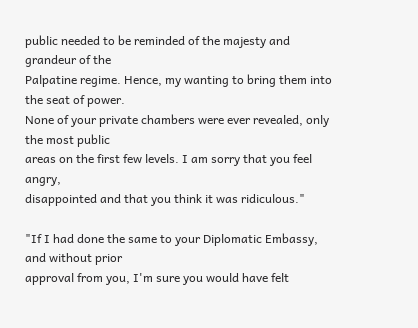public needed to be reminded of the majesty and grandeur of the
Palpatine regime. Hence, my wanting to bring them into the seat of power.
None of your private chambers were ever revealed, only the most public
areas on the first few levels. I am sorry that you feel angry,
disappointed and that you think it was ridiculous."

"If I had done the same to your Diplomatic Embassy, and without prior
approval from you, I'm sure you would have felt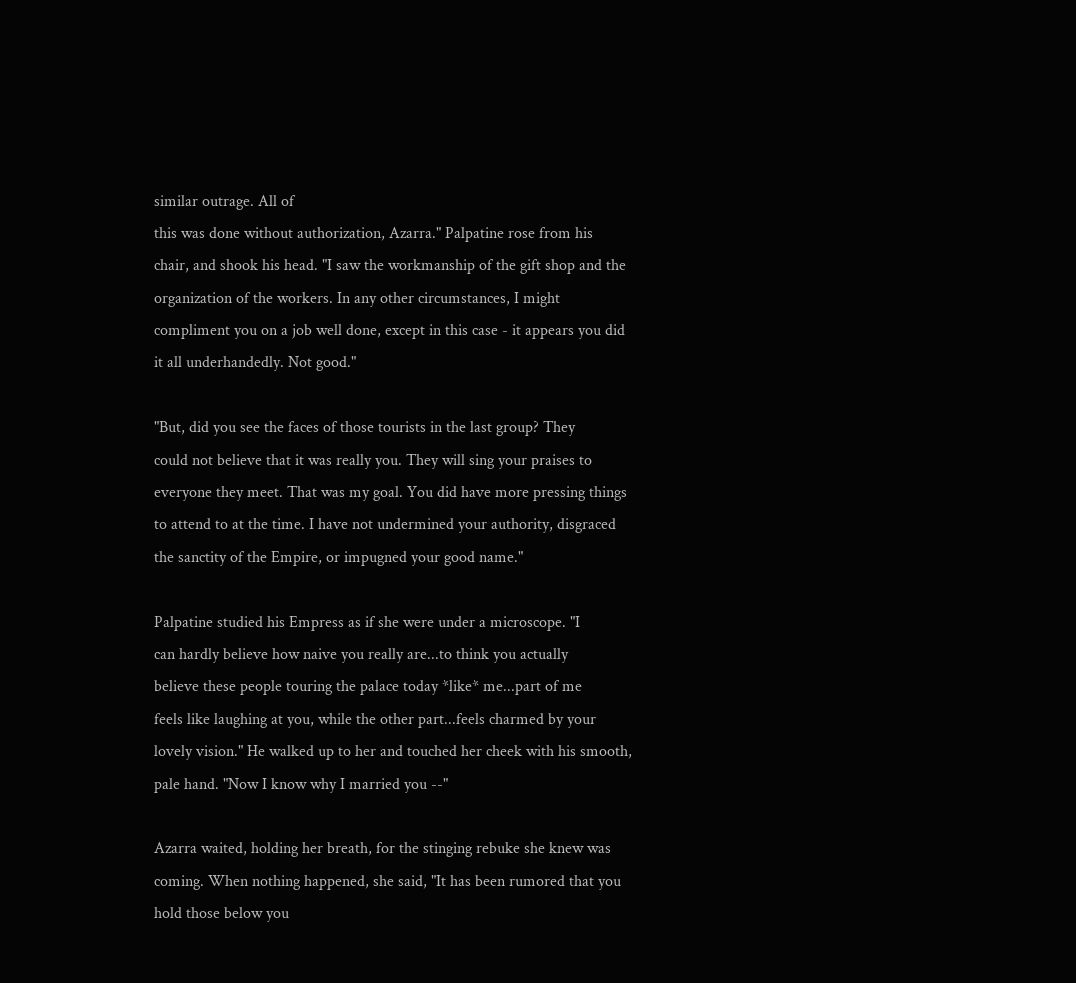similar outrage. All of
this was done without authorization, Azarra." Palpatine rose from his
chair, and shook his head. "I saw the workmanship of the gift shop and the
organization of the workers. In any other circumstances, I might
compliment you on a job well done, except in this case - it appears you did
it all underhandedly. Not good."

"But, did you see the faces of those tourists in the last group? They
could not believe that it was really you. They will sing your praises to
everyone they meet. That was my goal. You did have more pressing things
to attend to at the time. I have not undermined your authority, disgraced
the sanctity of the Empire, or impugned your good name."

Palpatine studied his Empress as if she were under a microscope. "I
can hardly believe how naive you really are...to think you actually
believe these people touring the palace today *like* me...part of me
feels like laughing at you, while the other part...feels charmed by your
lovely vision." He walked up to her and touched her cheek with his smooth,
pale hand. "Now I know why I married you --"

Azarra waited, holding her breath, for the stinging rebuke she knew was
coming. When nothing happened, she said, "It has been rumored that you
hold those below you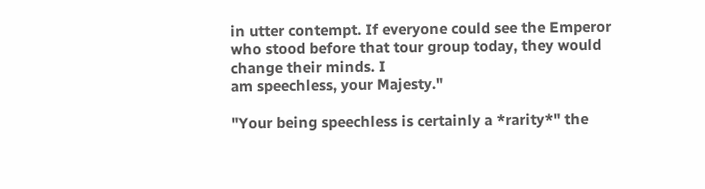in utter contempt. If everyone could see the Emperor
who stood before that tour group today, they would change their minds. I
am speechless, your Majesty."

"Your being speechless is certainly a *rarity*" the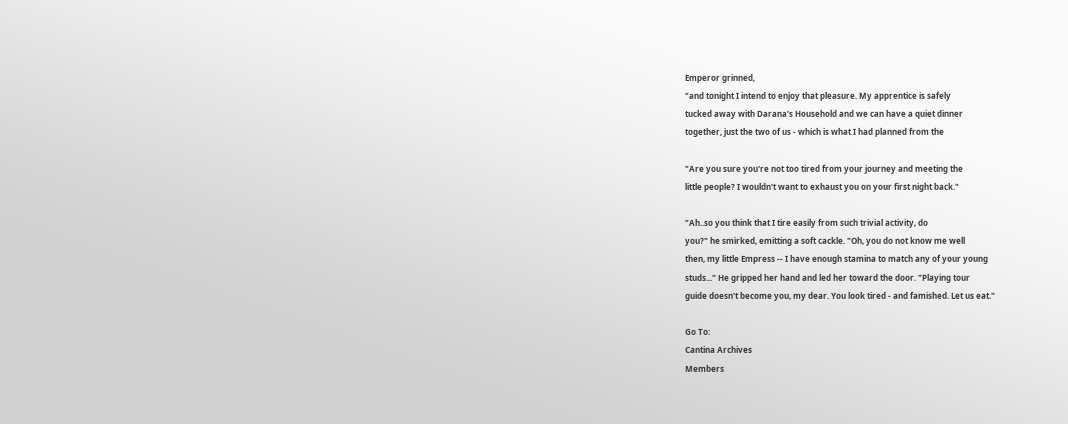Emperor grinned,
"and tonight I intend to enjoy that pleasure. My apprentice is safely
tucked away with Darana's Household and we can have a quiet dinner
together, just the two of us - which is what I had planned from the

"Are you sure you're not too tired from your journey and meeting the
little people? I wouldn't want to exhaust you on your first night back."

"Ah..so you think that I tire easily from such trivial activity, do
you?" he smirked, emitting a soft cackle. "Oh, you do not know me well
then, my little Empress -- I have enough stamina to match any of your young
studs..." He gripped her hand and led her toward the door. "Playing tour
guide doesn't become you, my dear. You look tired - and famished. Let us eat."

Go To:
Cantina Archives
Members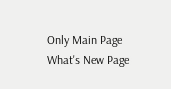Only Main Page
What's New Page